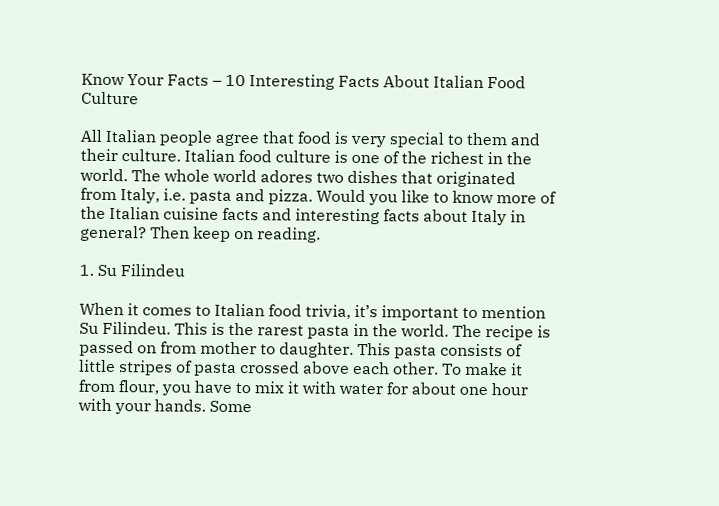Know Your Facts – 10 Interesting Facts About Italian Food Culture

All Italian people agree that food is very special to them and their culture. Italian food culture is one of the richest in the world. The whole world adores two dishes that originated from Italy, i.e. pasta and pizza. Would you like to know more of the Italian cuisine facts and interesting facts about Italy in general? Then keep on reading.

1. Su Filindeu

When it comes to Italian food trivia, it’s important to mention Su Filindeu. This is the rarest pasta in the world. The recipe is passed on from mother to daughter. This pasta consists of little stripes of pasta crossed above each other. To make it from flour, you have to mix it with water for about one hour with your hands. Some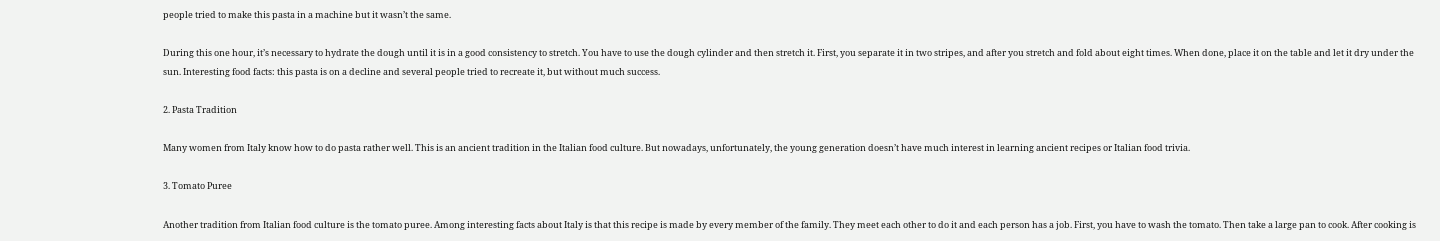people tried to make this pasta in a machine but it wasn’t the same.

During this one hour, it’s necessary to hydrate the dough until it is in a good consistency to stretch. You have to use the dough cylinder and then stretch it. First, you separate it in two stripes, and after you stretch and fold about eight times. When done, place it on the table and let it dry under the sun. Interesting food facts: this pasta is on a decline and several people tried to recreate it, but without much success.

2. Pasta Tradition

Many women from Italy know how to do pasta rather well. This is an ancient tradition in the Italian food culture. But nowadays, unfortunately, the young generation doesn’t have much interest in learning ancient recipes or Italian food trivia.

3. Tomato Puree

Another tradition from Italian food culture is the tomato puree. Among interesting facts about Italy is that this recipe is made by every member of the family. They meet each other to do it and each person has a job. First, you have to wash the tomato. Then take a large pan to cook. After cooking is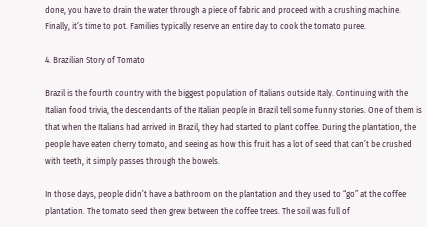done, you have to drain the water through a piece of fabric and proceed with a crushing machine. Finally, it’s time to pot. Families typically reserve an entire day to cook the tomato puree.

4. Brazilian Story of Tomato

Brazil is the fourth country with the biggest population of Italians outside Italy. Continuing with the Italian food trivia, the descendants of the Italian people in Brazil tell some funny stories. One of them is that when the Italians had arrived in Brazil, they had started to plant coffee. During the plantation, the people have eaten cherry tomato, and seeing as how this fruit has a lot of seed that can’t be crushed with teeth, it simply passes through the bowels.

In those days, people didn’t have a bathroom on the plantation and they used to “go” at the coffee plantation. The tomato seed then grew between the coffee trees. The soil was full of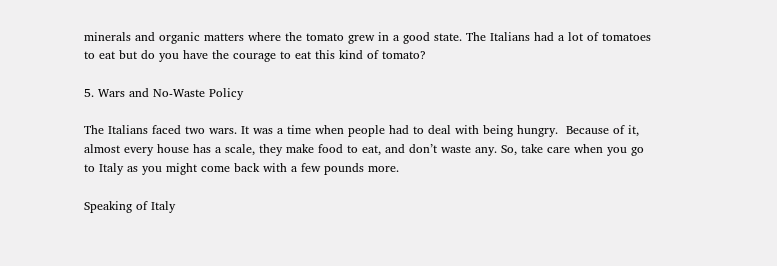minerals and organic matters where the tomato grew in a good state. The Italians had a lot of tomatoes to eat but do you have the courage to eat this kind of tomato?

5. Wars and No-Waste Policy

The Italians faced two wars. It was a time when people had to deal with being hungry.  Because of it, almost every house has a scale, they make food to eat, and don’t waste any. So, take care when you go to Italy as you might come back with a few pounds more.

Speaking of Italy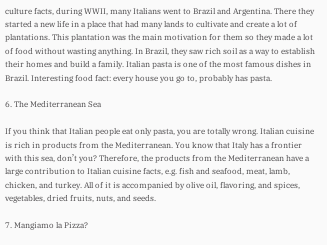culture facts, during WWII, many Italians went to Brazil and Argentina. There they started a new life in a place that had many lands to cultivate and create a lot of plantations. This plantation was the main motivation for them so they made a lot of food without wasting anything. In Brazil, they saw rich soil as a way to establish their homes and build a family. Italian pasta is one of the most famous dishes in Brazil. Interesting food fact: every house you go to, probably has pasta.

6. The Mediterranean Sea

If you think that Italian people eat only pasta, you are totally wrong. Italian cuisine is rich in products from the Mediterranean. You know that Italy has a frontier with this sea, don’t you? Therefore, the products from the Mediterranean have a large contribution to Italian cuisine facts, e.g. fish and seafood, meat, lamb, chicken, and turkey. All of it is accompanied by olive oil, flavoring, and spices, vegetables, dried fruits, nuts, and seeds.

7. Mangiamo la Pizza?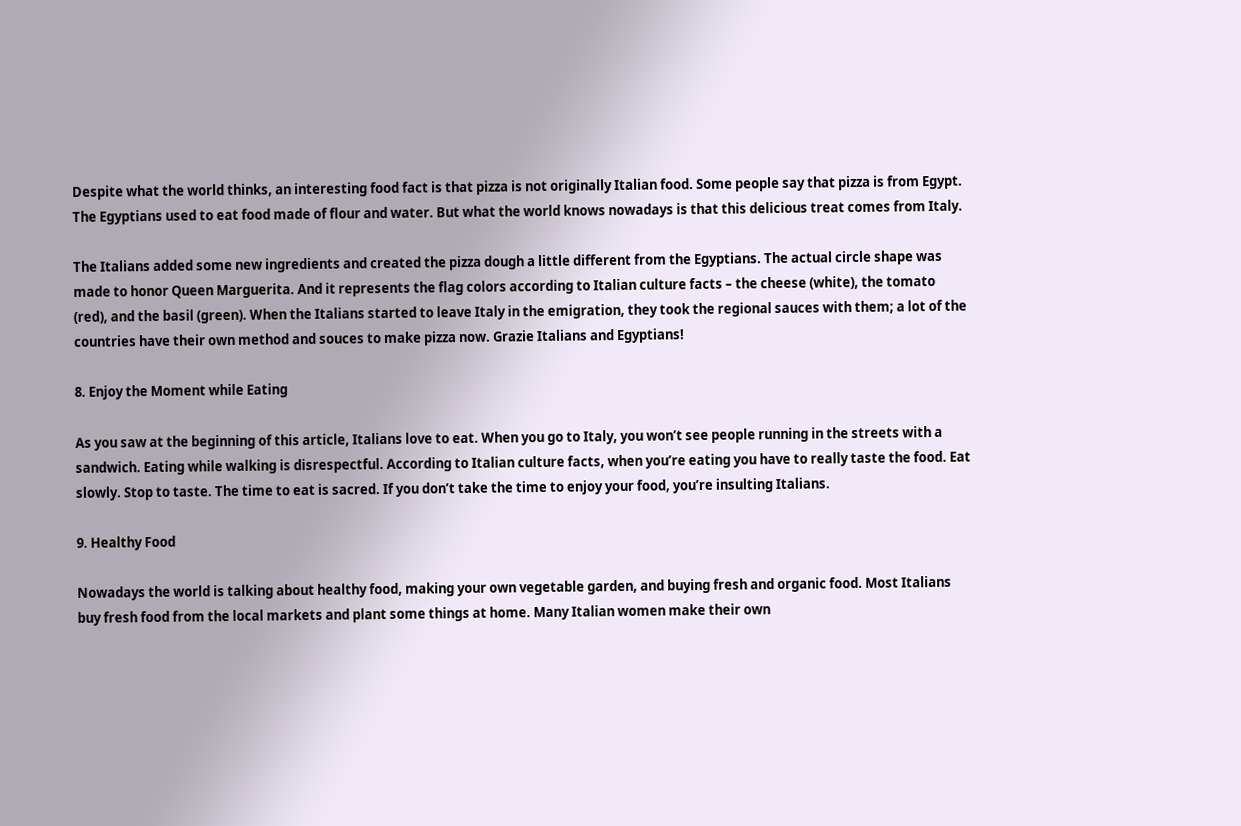Despite what the world thinks, an interesting food fact is that pizza is not originally Italian food. Some people say that pizza is from Egypt. The Egyptians used to eat food made of flour and water. But what the world knows nowadays is that this delicious treat comes from Italy.

The Italians added some new ingredients and created the pizza dough a little different from the Egyptians. The actual circle shape was made to honor Queen Marguerita. And it represents the flag colors according to Italian culture facts – the cheese (white), the tomato  (red), and the basil (green). When the Italians started to leave Italy in the emigration, they took the regional sauces with them; a lot of the countries have their own method and souces to make pizza now. Grazie Italians and Egyptians!

8. Enjoy the Moment while Eating

As you saw at the beginning of this article, Italians love to eat. When you go to Italy, you won’t see people running in the streets with a sandwich. Eating while walking is disrespectful. According to Italian culture facts, when you’re eating you have to really taste the food. Eat slowly. Stop to taste. The time to eat is sacred. If you don’t take the time to enjoy your food, you’re insulting Italians.

9. Healthy Food

Nowadays the world is talking about healthy food, making your own vegetable garden, and buying fresh and organic food. Most Italians buy fresh food from the local markets and plant some things at home. Many Italian women make their own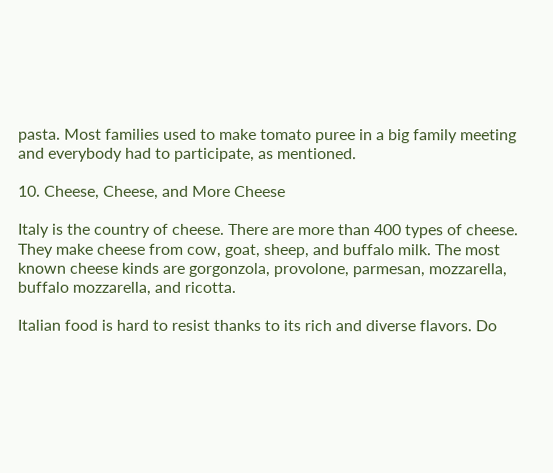pasta. Most families used to make tomato puree in a big family meeting and everybody had to participate, as mentioned.

10. Cheese, Cheese, and More Cheese

Italy is the country of cheese. There are more than 400 types of cheese. They make cheese from cow, goat, sheep, and buffalo milk. The most known cheese kinds are gorgonzola, provolone, parmesan, mozzarella, buffalo mozzarella, and ricotta.

Italian food is hard to resist thanks to its rich and diverse flavors. Do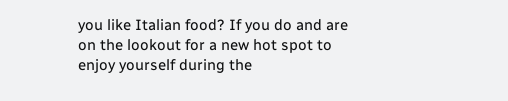you like Italian food? If you do and are on the lookout for a new hot spot to enjoy yourself during the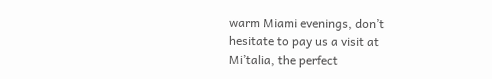warm Miami evenings, don’t hesitate to pay us a visit at Mi’talia, the perfect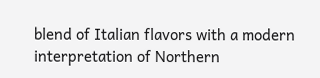blend of Italian flavors with a modern interpretation of Northern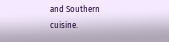and Southern cuisine.